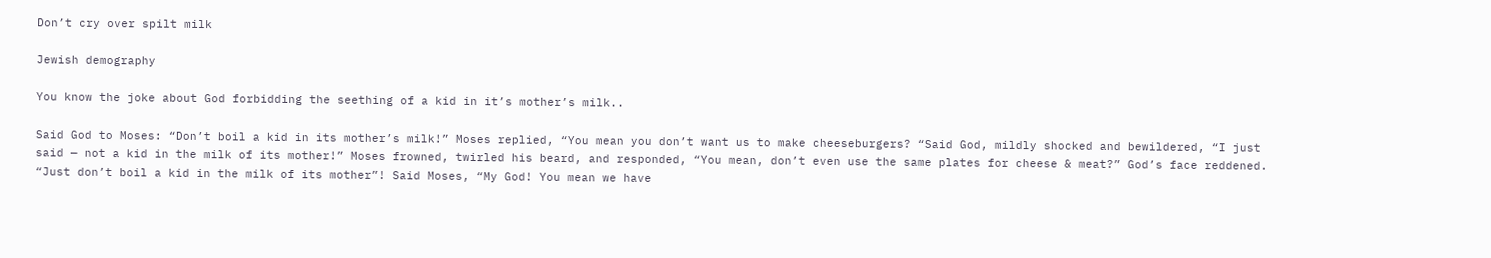Don’t cry over spilt milk

Jewish demography

You know the joke about God forbidding the seething of a kid in it’s mother’s milk..

Said God to Moses: “Don’t boil a kid in its mother’s milk!” Moses replied, “You mean you don’t want us to make cheeseburgers? “Said God, mildly shocked and bewildered, “I just said — not a kid in the milk of its mother!” Moses frowned, twirled his beard, and responded, “You mean, don’t even use the same plates for cheese & meat?” God’s face reddened. “Just don’t boil a kid in the milk of its mother”! Said Moses, “My God! You mean we have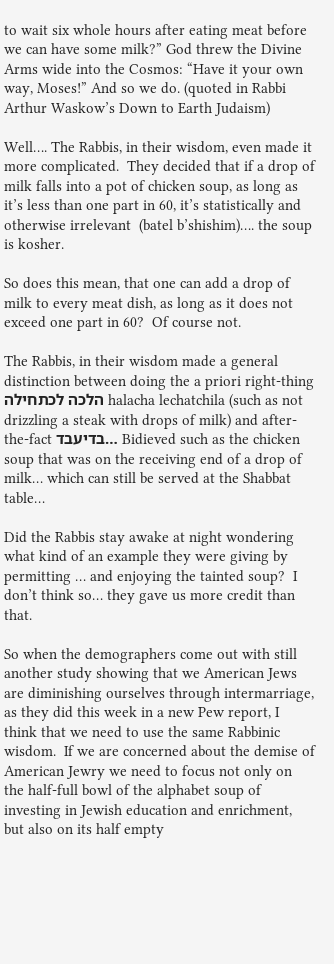to wait six whole hours after eating meat before we can have some milk?” God threw the Divine Arms wide into the Cosmos: “Have it your own way, Moses!” And so we do. (quoted in Rabbi Arthur Waskow’s Down to Earth Judaism)

Well…. The Rabbis, in their wisdom, even made it more complicated.  They decided that if a drop of milk falls into a pot of chicken soup, as long as it’s less than one part in 60, it’s statistically and otherwise irrelevant  (batel b’shishim)…. the soup is kosher.

So does this mean, that one can add a drop of milk to every meat dish, as long as it does not exceed one part in 60?  Of course not.

The Rabbis, in their wisdom made a general distinction between doing the a priori right-thing הלכה לכתחילה halacha lechatchila (such as not drizzling a steak with drops of milk) and after-the-fact בדיעבד… Bidieved such as the chicken soup that was on the receiving end of a drop of milk… which can still be served at the Shabbat table…

Did the Rabbis stay awake at night wondering what kind of an example they were giving by permitting … and enjoying the tainted soup?  I don’t think so… they gave us more credit than that.

So when the demographers come out with still another study showing that we American Jews are diminishing ourselves through intermarriage, as they did this week in a new Pew report, I think that we need to use the same Rabbinic wisdom.  If we are concerned about the demise of American Jewry we need to focus not only on the half-full bowl of the alphabet soup of investing in Jewish education and enrichment, but also on its half empty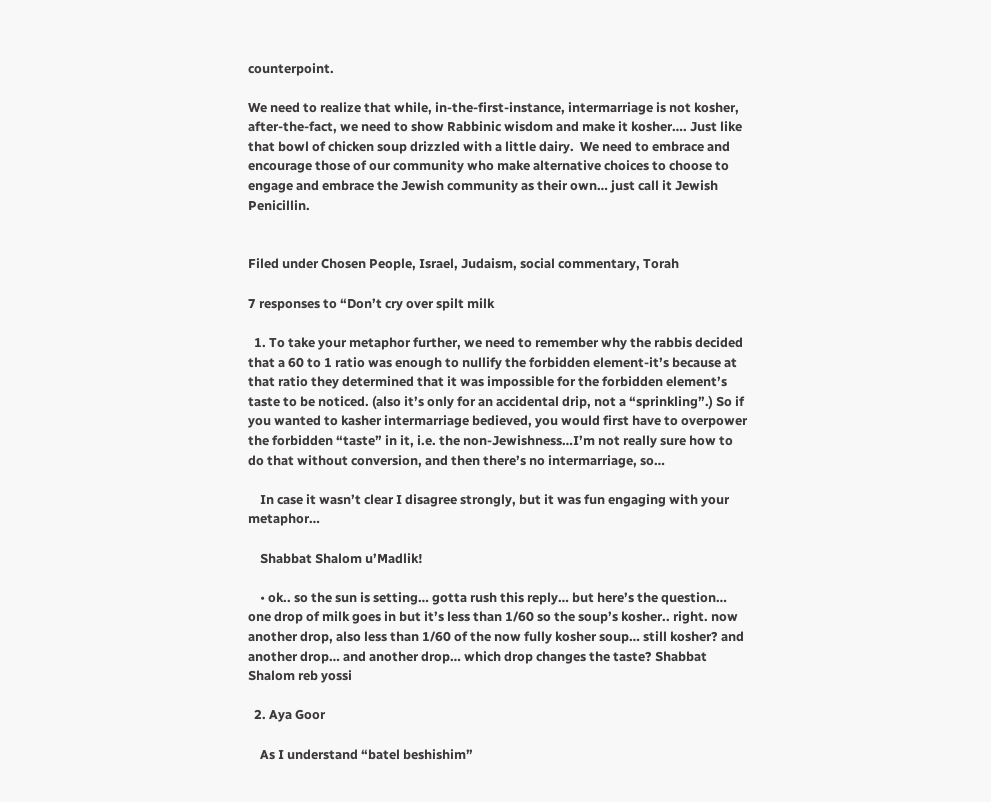counterpoint.

We need to realize that while, in-the-first-instance, intermarriage is not kosher, after-the-fact, we need to show Rabbinic wisdom and make it kosher…. Just like that bowl of chicken soup drizzled with a little dairy.  We need to embrace and encourage those of our community who make alternative choices to choose to engage and embrace the Jewish community as their own… just call it Jewish Penicillin.


Filed under Chosen People, Israel, Judaism, social commentary, Torah

7 responses to “Don’t cry over spilt milk

  1. To take your metaphor further, we need to remember why the rabbis decided that a 60 to 1 ratio was enough to nullify the forbidden element-it’s because at that ratio they determined that it was impossible for the forbidden element’s taste to be noticed. (also it’s only for an accidental drip, not a “sprinkling”.) So if you wanted to kasher intermarriage bedieved, you would first have to overpower the forbidden “taste” in it, i.e. the non-Jewishness…I’m not really sure how to do that without conversion, and then there’s no intermarriage, so…

    In case it wasn’t clear I disagree strongly, but it was fun engaging with your metaphor…

    Shabbat Shalom u’Madlik!

    • ok.. so the sun is setting… gotta rush this reply… but here’s the question… one drop of milk goes in but it’s less than 1/60 so the soup’s kosher.. right. now another drop, also less than 1/60 of the now fully kosher soup… still kosher? and another drop… and another drop… which drop changes the taste? Shabbat Shalom reb yossi

  2. Aya Goor

    As I understand “batel beshishim”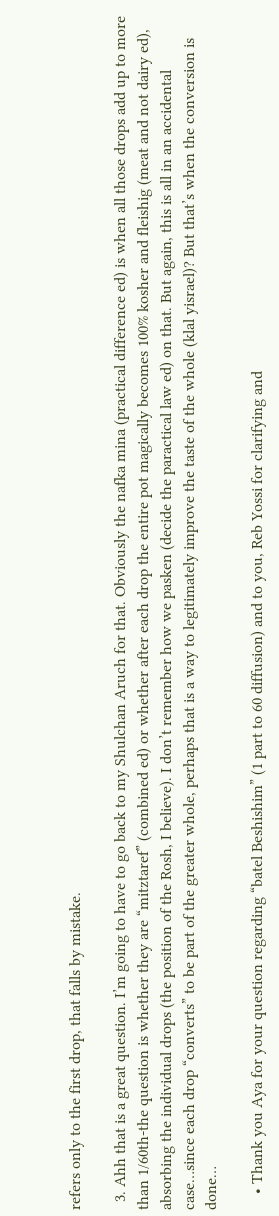refers only to the first drop, that falls by mistake.

  3. Ahh that is a great question. I’m going to have to go back to my Shulchan Aruch for that. Obviously the nafka mina (practical difference ed) is when all those drops add up to more than 1/60th-the question is whether they are “mitztaref” (combined ed) or whether after each drop the entire pot magically becomes 100% kosher and fleishig (meat and not dairy ed), absorbing the individual drops (the position of the Rosh, I believe). I don’t remember how we pasken (decide the paractical law ed) on that. But again, this is all in an accidental case…since each drop “converts” to be part of the greater whole, perhaps that is a way to legitimately improve the taste of the whole (klal yisrael)? But that’s when the conversion is done…

    • Thank you Aya for your question regarding “batel Beshishim” (1 part to 60 diffusion) and to you, Reb Yossi for clarifying and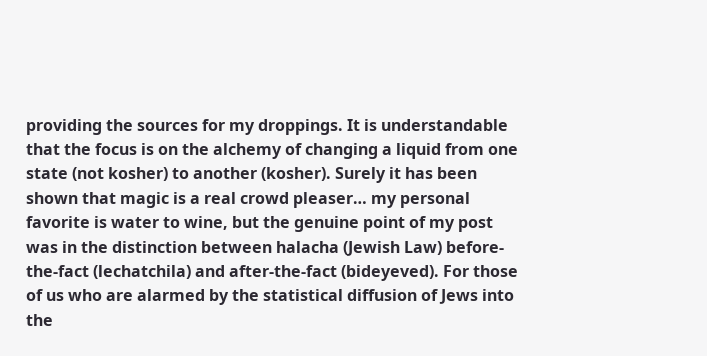providing the sources for my droppings. It is understandable that the focus is on the alchemy of changing a liquid from one state (not kosher) to another (kosher). Surely it has been shown that magic is a real crowd pleaser… my personal favorite is water to wine, but the genuine point of my post was in the distinction between halacha (Jewish Law) before-the-fact (lechatchila) and after-the-fact (bideyeved). For those of us who are alarmed by the statistical diffusion of Jews into the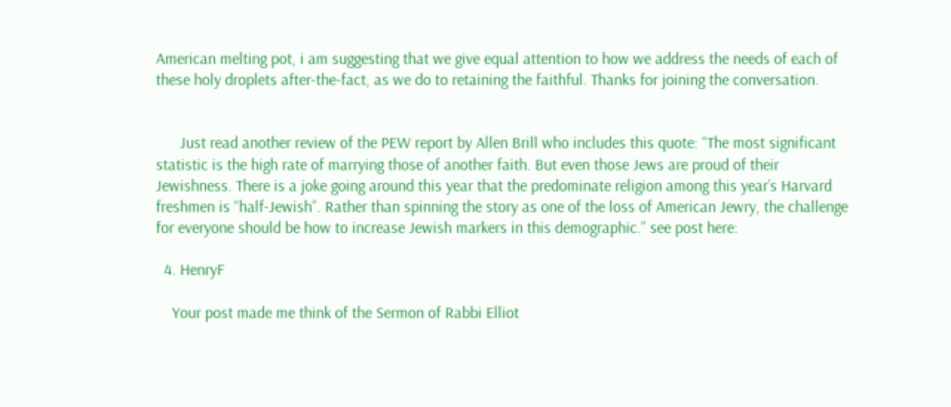American melting pot, i am suggesting that we give equal attention to how we address the needs of each of these holy droplets after-the-fact, as we do to retaining the faithful. Thanks for joining the conversation.


      Just read another review of the PEW report by Allen Brill who includes this quote: “The most significant statistic is the high rate of marrying those of another faith. But even those Jews are proud of their Jewishness. There is a joke going around this year that the predominate religion among this year’s Harvard freshmen is “half-Jewish”. Rather than spinning the story as one of the loss of American Jewry, the challenge for everyone should be how to increase Jewish markers in this demographic.” see post here:

  4. HenryF

    Your post made me think of the Sermon of Rabbi Elliot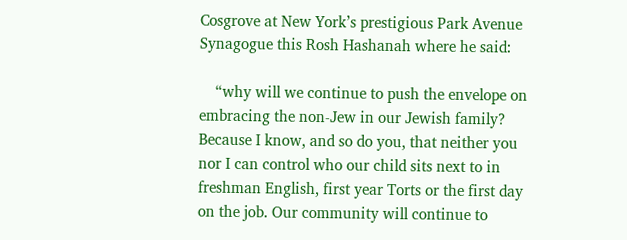Cosgrove at New York’s prestigious Park Avenue Synagogue this Rosh Hashanah where he said:

    “why will we continue to push the envelope on embracing the non-Jew in our Jewish family? Because I know, and so do you, that neither you nor I can control who our child sits next to in freshman English, first year Torts or the first day on the job. Our community will continue to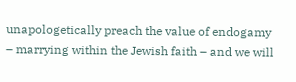unapologetically preach the value of endogamy – marrying within the Jewish faith – and we will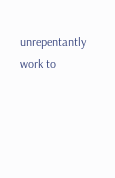unrepentantly work to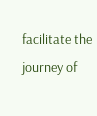facilitate the journey of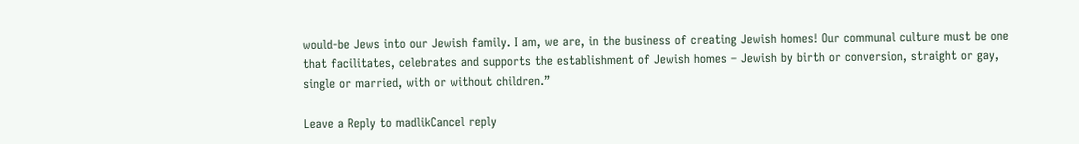would-be Jews into our Jewish family. I am, we are, in the business of creating Jewish homes! Our communal culture must be one that facilitates, celebrates and supports the establishment of Jewish homes – Jewish by birth or conversion, straight or gay, single or married, with or without children.”

Leave a Reply to madlikCancel reply